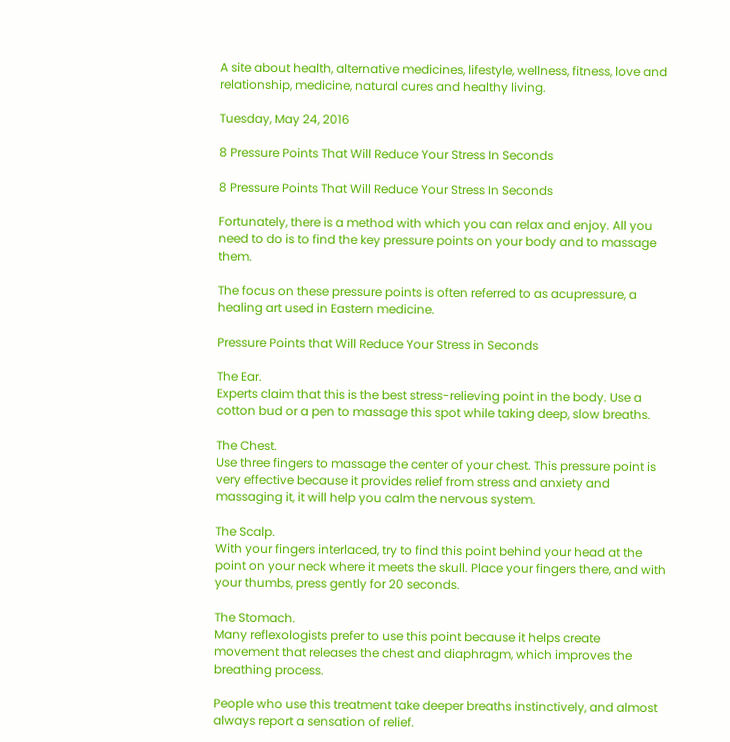A site about health, alternative medicines, lifestyle, wellness, fitness, love and relationship, medicine, natural cures and healthy living.

Tuesday, May 24, 2016

8 Pressure Points That Will Reduce Your Stress In Seconds

8 Pressure Points That Will Reduce Your Stress In Seconds

Fortunately, there is a method with which you can relax and enjoy. All you need to do is to find the key pressure points on your body and to massage them.

The focus on these pressure points is often referred to as acupressure, a healing art used in Eastern medicine.

Pressure Points that Will Reduce Your Stress in Seconds

The Ear.
Experts claim that this is the best stress-relieving point in the body. Use a cotton bud or a pen to massage this spot while taking deep, slow breaths.

The Chest.
Use three fingers to massage the center of your chest. This pressure point is very effective because it provides relief from stress and anxiety and massaging it, it will help you calm the nervous system.

The Scalp.
With your fingers interlaced, try to find this point behind your head at the point on your neck where it meets the skull. Place your fingers there, and with your thumbs, press gently for 20 seconds.

The Stomach.
Many reflexologists prefer to use this point because it helps create movement that releases the chest and diaphragm, which improves the breathing process.

People who use this treatment take deeper breaths instinctively, and almost always report a sensation of relief.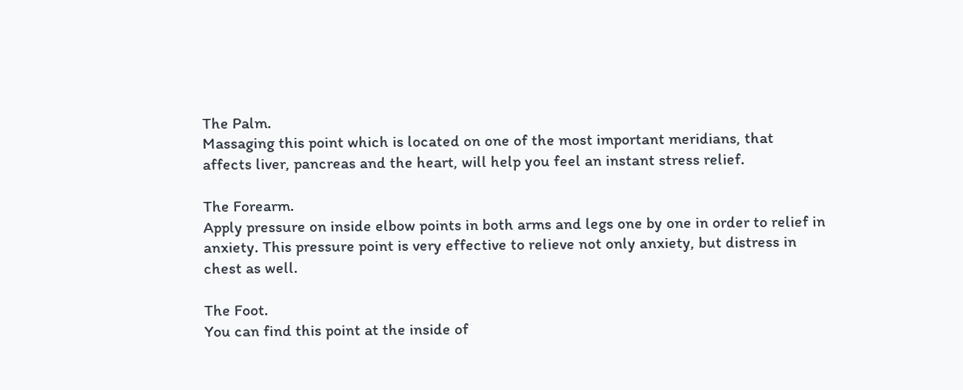The Palm.
Massaging this point which is located on one of the most important meridians, that affects liver, pancreas and the heart, will help you feel an instant stress relief.

The Forearm.
Apply pressure on inside elbow points in both arms and legs one by one in order to relief in anxiety. This pressure point is very effective to relieve not only anxiety, but distress in chest as well.

The Foot.
You can find this point at the inside of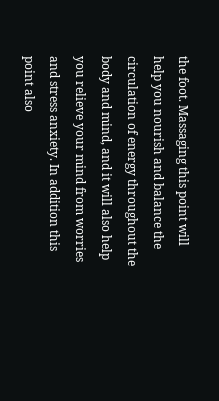the foot. Massaging this point will help you nourish and balance the circulation of energy throughout the body and mind, and it will also help you relieve your mind from worries and stress anxiety. In addition this point also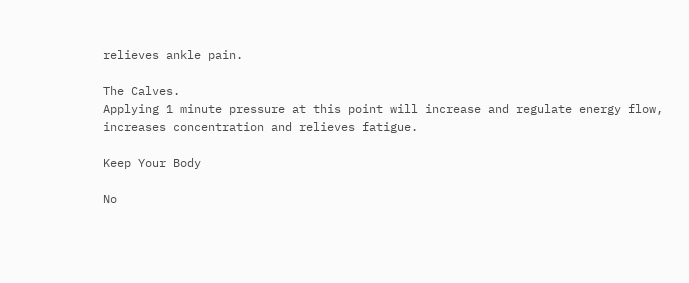relieves ankle pain.

The Calves.
Applying 1 minute pressure at this point will increase and regulate energy flow, increases concentration and relieves fatigue.

Keep Your Body

No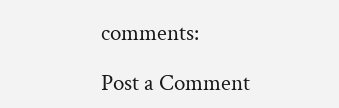comments:

Post a Comment